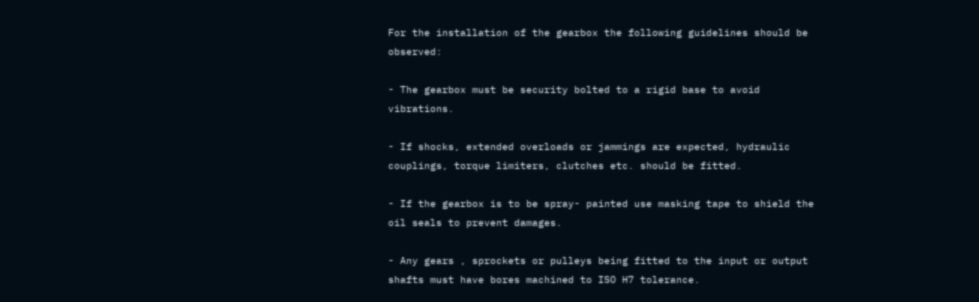For the installation of the gearbox the following guidelines should be observed:

- The gearbox must be security bolted to a rigid base to avoid vibrations.

- If shocks, extended overloads or jammings are expected, hydraulic couplings, torque limiters, clutches etc. should be fitted.

- If the gearbox is to be spray- painted use masking tape to shield the oil seals to prevent damages.

- Any gears , sprockets or pulleys being fitted to the input or output shafts must have bores machined to ISO H7 tolerance.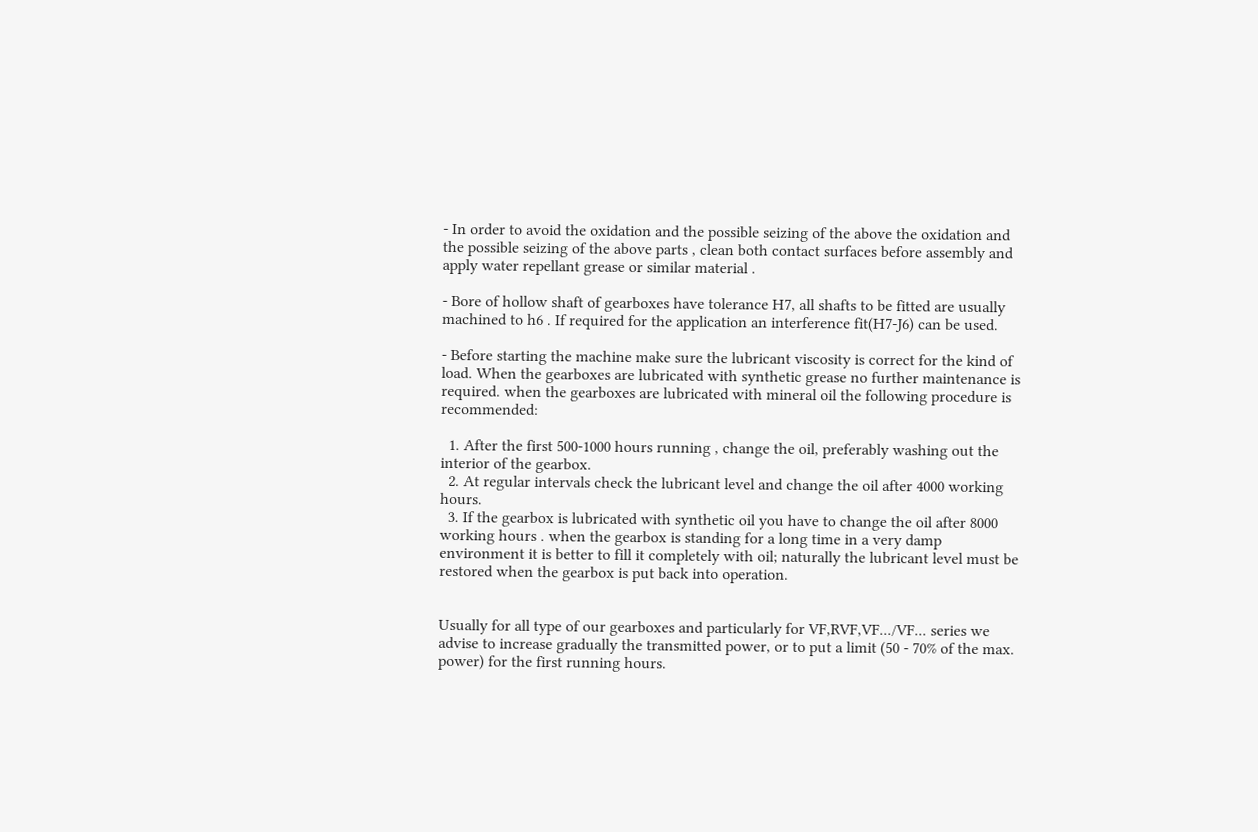- In order to avoid the oxidation and the possible seizing of the above the oxidation and the possible seizing of the above parts , clean both contact surfaces before assembly and apply water repellant grease or similar material .

- Bore of hollow shaft of gearboxes have tolerance H7, all shafts to be fitted are usually machined to h6 . If required for the application an interference fit(H7-J6) can be used.

- Before starting the machine make sure the lubricant viscosity is correct for the kind of load. When the gearboxes are lubricated with synthetic grease no further maintenance is required. when the gearboxes are lubricated with mineral oil the following procedure is recommended:

  1. After the first 500-1000 hours running , change the oil, preferably washing out the interior of the gearbox.
  2. At regular intervals check the lubricant level and change the oil after 4000 working hours.
  3. If the gearbox is lubricated with synthetic oil you have to change the oil after 8000 working hours . when the gearbox is standing for a long time in a very damp environment it is better to fill it completely with oil; naturally the lubricant level must be restored when the gearbox is put back into operation.


Usually for all type of our gearboxes and particularly for VF,RVF,VF.../VF... series we advise to increase gradually the transmitted power, or to put a limit (50 - 70% of the max. power) for the first running hours.